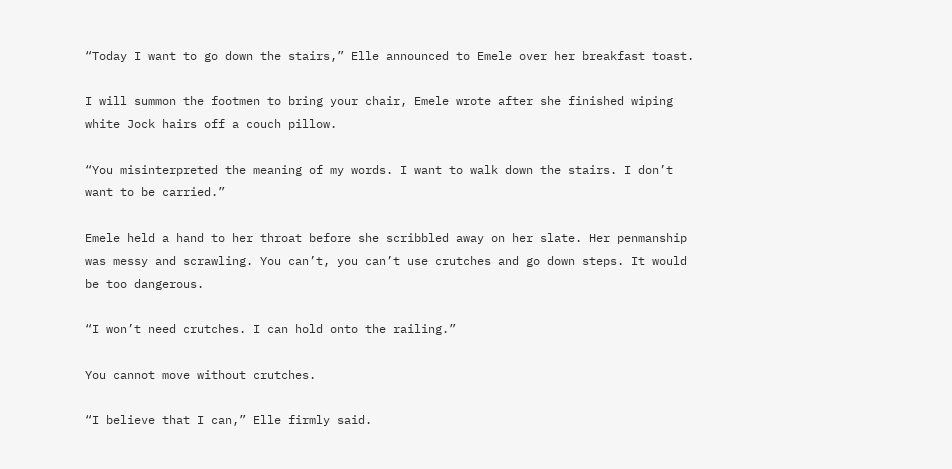“Today I want to go down the stairs,” Elle announced to Emele over her breakfast toast.

I will summon the footmen to bring your chair, Emele wrote after she finished wiping white Jock hairs off a couch pillow.

“You misinterpreted the meaning of my words. I want to walk down the stairs. I don’t want to be carried.”

Emele held a hand to her throat before she scribbled away on her slate. Her penmanship was messy and scrawling. You can’t, you can’t use crutches and go down steps. It would be too dangerous.

“I won’t need crutches. I can hold onto the railing.”

You cannot move without crutches.

“I believe that I can,” Elle firmly said.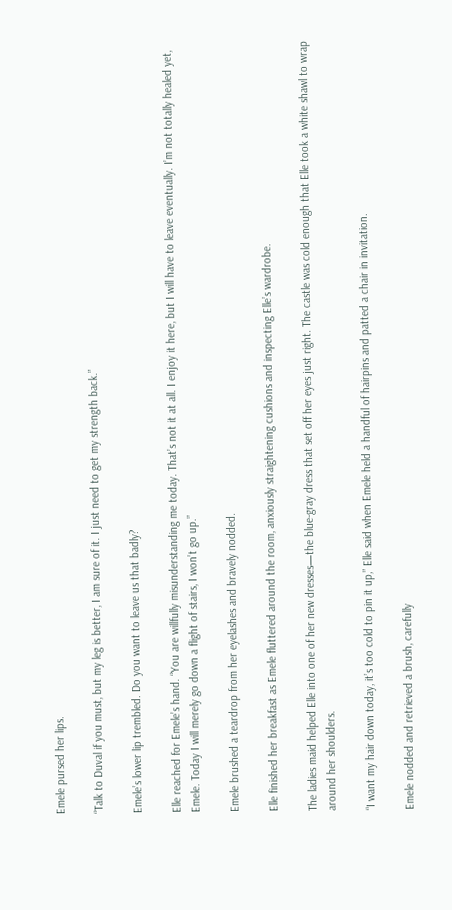Emele pursed her lips.

“Talk to Duval if you must, but my leg is better, I am sure of it. I just need to get my strength back.”

Emele’s lower lip trembled. Do you want to leave us that badly?

Elle reached for Emele’s hand. “You are willfully misunderstanding me today. That’s not it at all. I enjoy it here, but I will have to leave eventually. I’m not totally healed yet, Emele. Today I will merely go down a flight of stairs, I won’t go up.”

Emele brushed a teardrop from her eyelashes and bravely nodded.

Elle finished her breakfast as Emele fluttered around the room, anxiously straightening cushions and inspecting Elle’s wardrobe.

The ladies maid helped Elle into one of her new dresses—the blue-gray dress that set off her eyes just right. The castle was cold enough that Elle took a white shawl to wrap around her shoulders.

“I want my hair down today, it’s too cold to pin it up,” Elle said when Emele held a handful of hairpins and patted a chair in invitation.

Emele nodded and retrieved a brush, carefully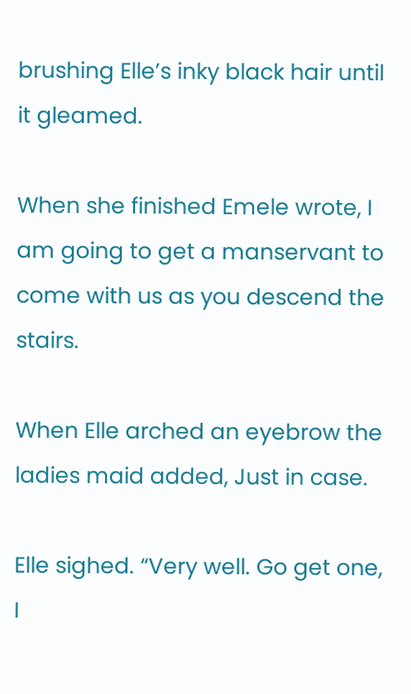brushing Elle’s inky black hair until it gleamed.

When she finished Emele wrote, I am going to get a manservant to come with us as you descend the stairs.

When Elle arched an eyebrow the ladies maid added, Just in case.

Elle sighed. “Very well. Go get one, I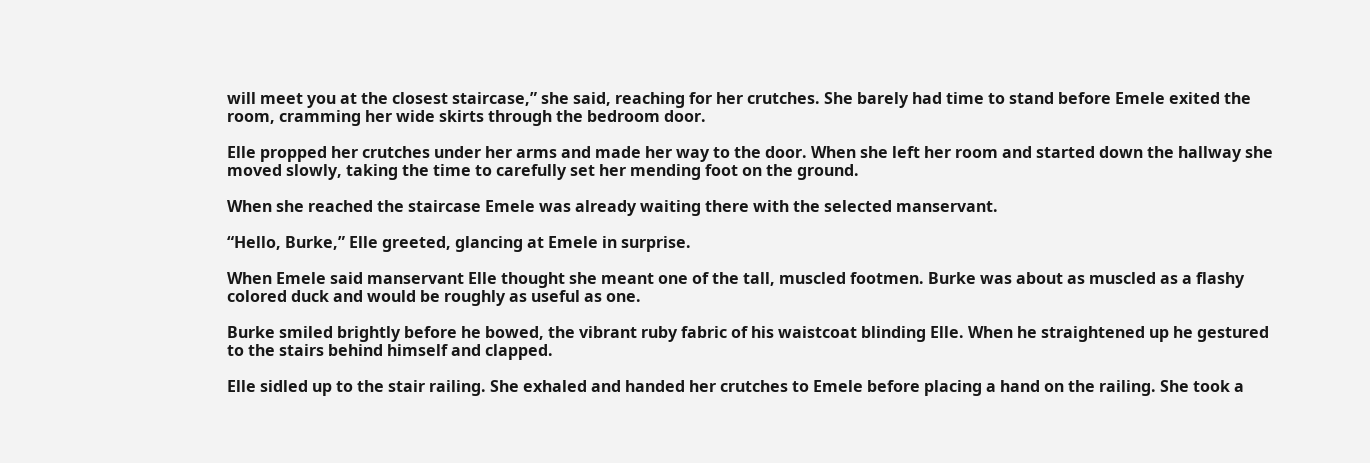will meet you at the closest staircase,” she said, reaching for her crutches. She barely had time to stand before Emele exited the room, cramming her wide skirts through the bedroom door.

Elle propped her crutches under her arms and made her way to the door. When she left her room and started down the hallway she moved slowly, taking the time to carefully set her mending foot on the ground.

When she reached the staircase Emele was already waiting there with the selected manservant.

“Hello, Burke,” Elle greeted, glancing at Emele in surprise.

When Emele said manservant Elle thought she meant one of the tall, muscled footmen. Burke was about as muscled as a flashy colored duck and would be roughly as useful as one.

Burke smiled brightly before he bowed, the vibrant ruby fabric of his waistcoat blinding Elle. When he straightened up he gestured to the stairs behind himself and clapped.

Elle sidled up to the stair railing. She exhaled and handed her crutches to Emele before placing a hand on the railing. She took a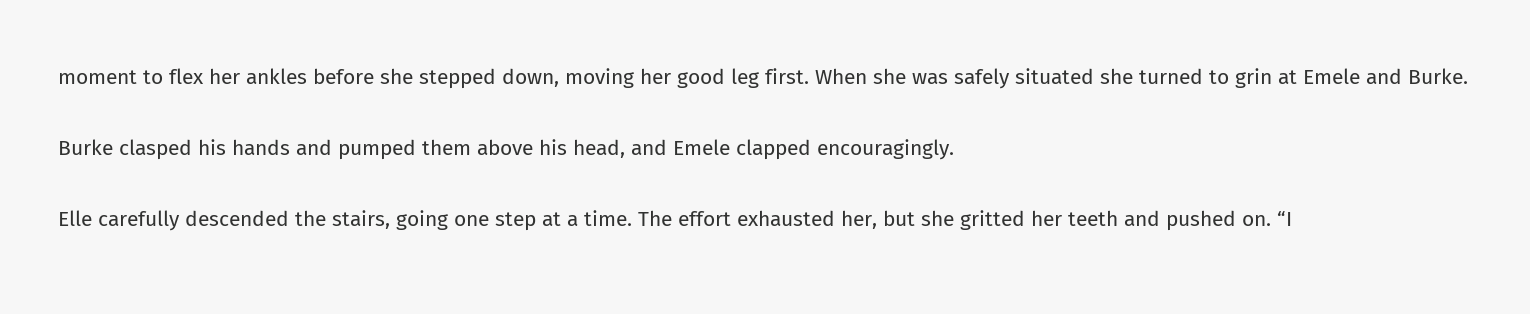moment to flex her ankles before she stepped down, moving her good leg first. When she was safely situated she turned to grin at Emele and Burke.

Burke clasped his hands and pumped them above his head, and Emele clapped encouragingly.

Elle carefully descended the stairs, going one step at a time. The effort exhausted her, but she gritted her teeth and pushed on. “I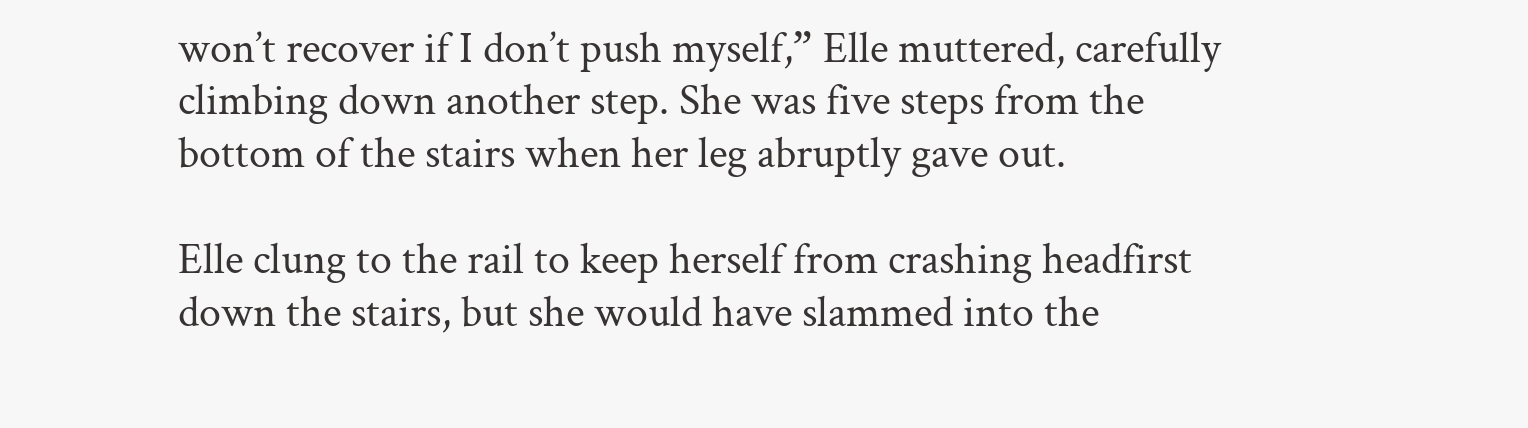won’t recover if I don’t push myself,” Elle muttered, carefully climbing down another step. She was five steps from the bottom of the stairs when her leg abruptly gave out.

Elle clung to the rail to keep herself from crashing headfirst down the stairs, but she would have slammed into the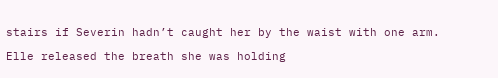stairs if Severin hadn’t caught her by the waist with one arm.

Elle released the breath she was holding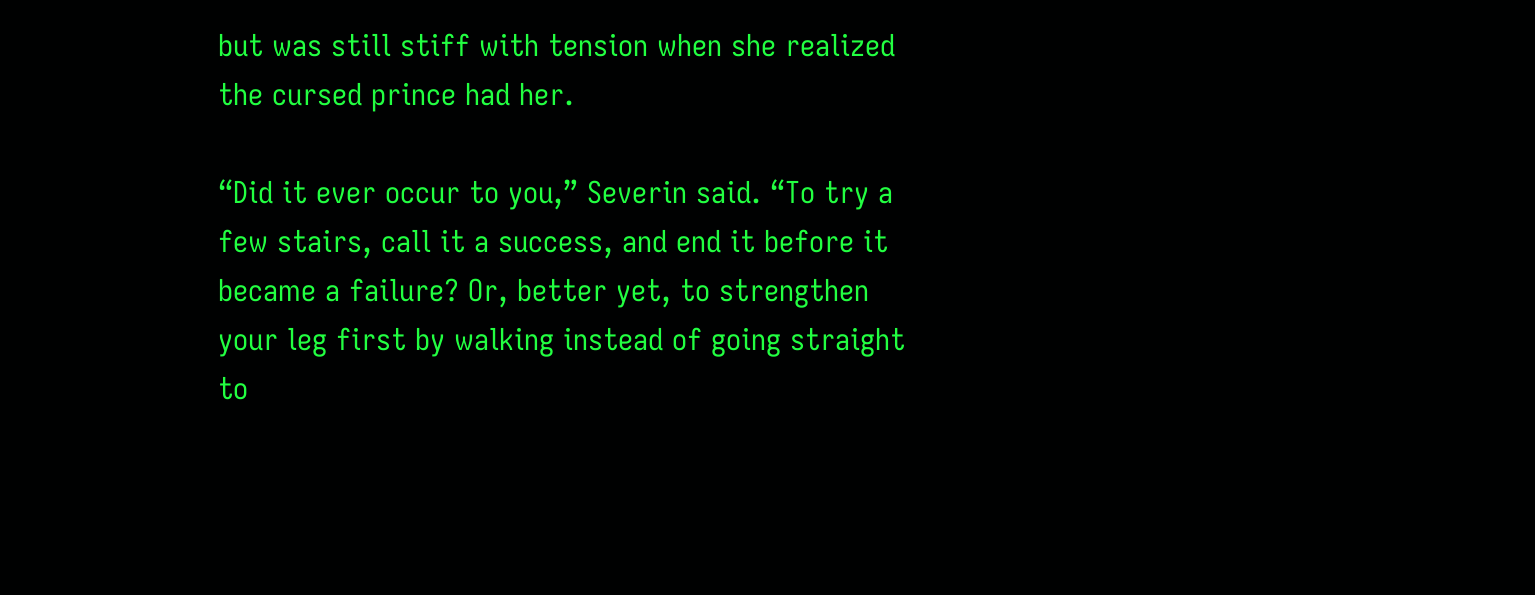but was still stiff with tension when she realized the cursed prince had her.

“Did it ever occur to you,” Severin said. “To try a few stairs, call it a success, and end it before it became a failure? Or, better yet, to strengthen your leg first by walking instead of going straight to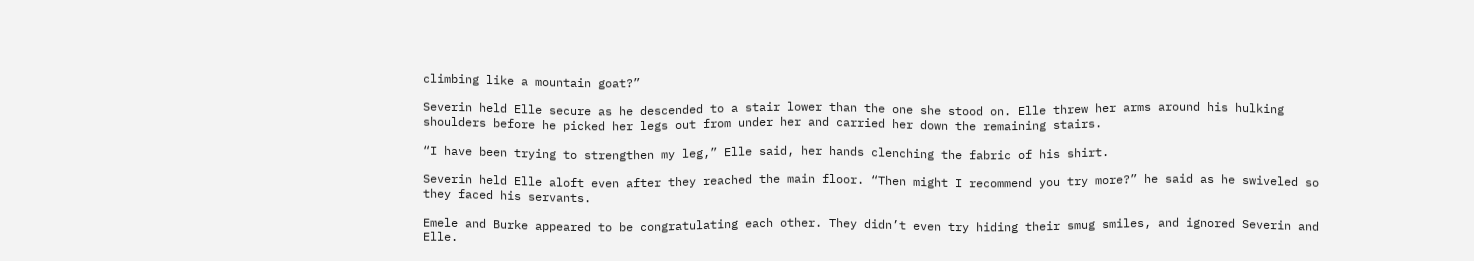climbing like a mountain goat?”

Severin held Elle secure as he descended to a stair lower than the one she stood on. Elle threw her arms around his hulking shoulders before he picked her legs out from under her and carried her down the remaining stairs.

“I have been trying to strengthen my leg,” Elle said, her hands clenching the fabric of his shirt.

Severin held Elle aloft even after they reached the main floor. “Then might I recommend you try more?” he said as he swiveled so they faced his servants.

Emele and Burke appeared to be congratulating each other. They didn’t even try hiding their smug smiles, and ignored Severin and Elle.